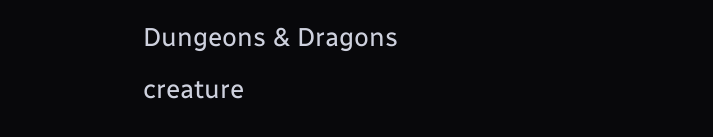Dungeons & Dragons creature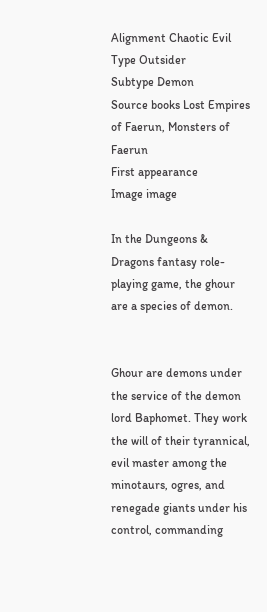Alignment Chaotic Evil
Type Outsider
Subtype Demon
Source books Lost Empires of Faerun, Monsters of Faerun
First appearance
Image image

In the Dungeons & Dragons fantasy role-playing game, the ghour are a species of demon.


Ghour are demons under the service of the demon lord Baphomet. They work the will of their tyrannical, evil master among the minotaurs, ogres, and renegade giants under his control, commanding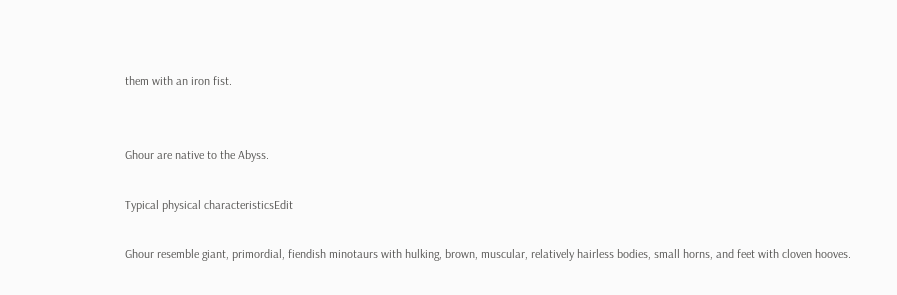them with an iron fist.


Ghour are native to the Abyss.

Typical physical characteristicsEdit

Ghour resemble giant, primordial, fiendish minotaurs with hulking, brown, muscular, relatively hairless bodies, small horns, and feet with cloven hooves.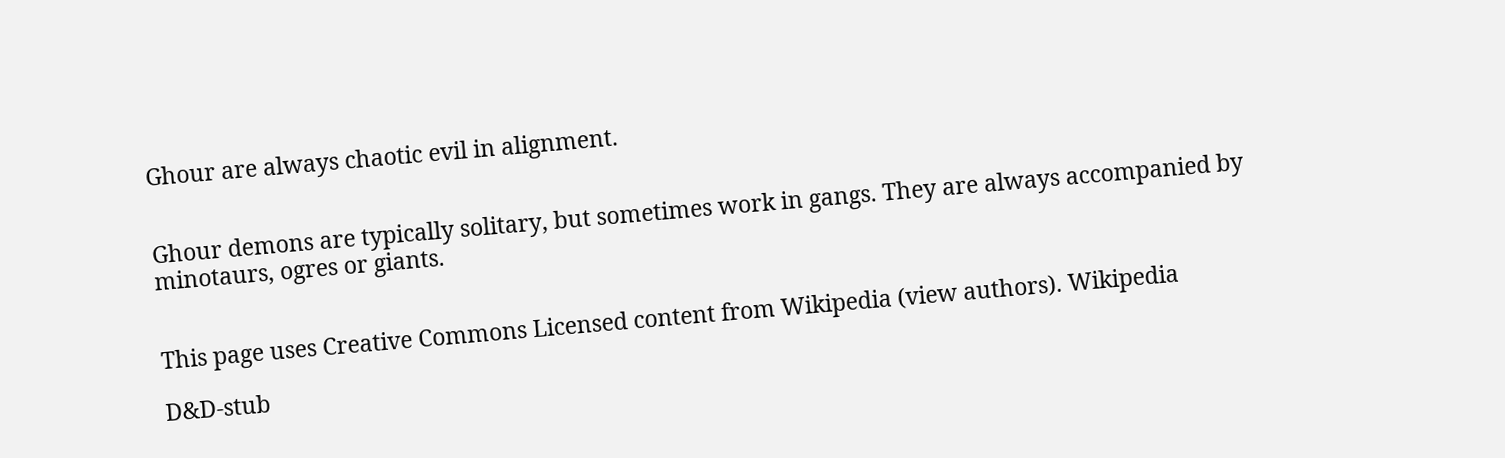Ghour are always chaotic evil in alignment.


Ghour demons are typically solitary, but sometimes work in gangs. They are always accompanied by minotaurs, ogres or giants.


This page uses Creative Commons Licensed content from Wikipedia (view authors). Wikipedia

D&D-stub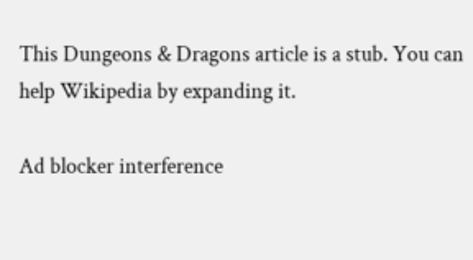This Dungeons & Dragons article is a stub. You can help Wikipedia by expanding it.

Ad blocker interference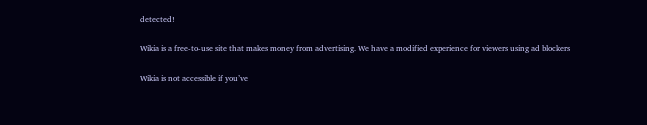detected!

Wikia is a free-to-use site that makes money from advertising. We have a modified experience for viewers using ad blockers

Wikia is not accessible if you’ve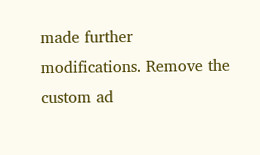made further modifications. Remove the custom ad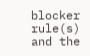blocker rule(s) and the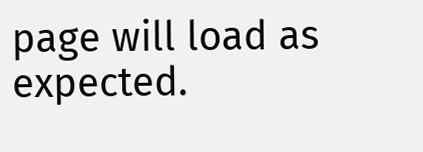page will load as expected.